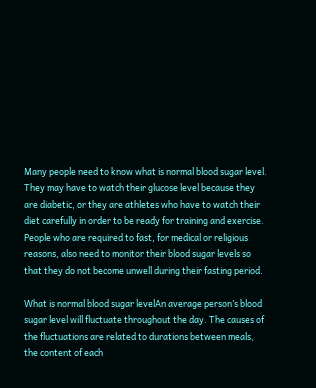Many people need to know what is normal blood sugar level. They may have to watch their glucose level because they are diabetic, or they are athletes who have to watch their diet carefully in order to be ready for training and exercise. People who are required to fast, for medical or religious reasons, also need to monitor their blood sugar levels so that they do not become unwell during their fasting period.

What is normal blood sugar levelAn average person’s blood sugar level will fluctuate throughout the day. The causes of the fluctuations are related to durations between meals, the content of each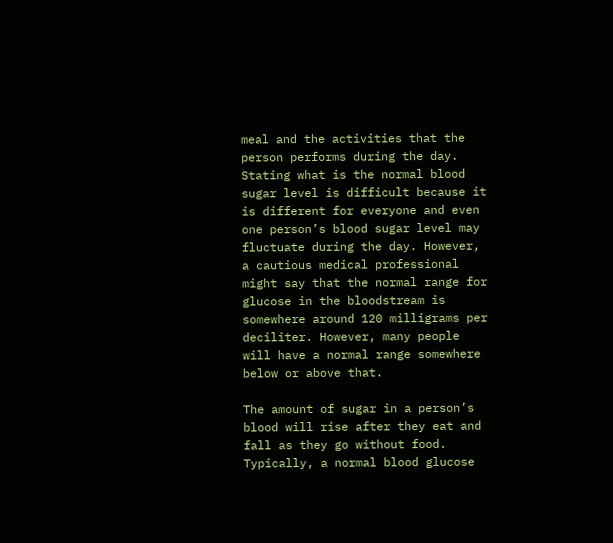meal and the activities that the person performs during the day. Stating what is the normal blood sugar level is difficult because it is different for everyone and even one person’s blood sugar level may fluctuate during the day. However, a cautious medical professional might say that the normal range for glucose in the bloodstream is somewhere around 120 milligrams per deciliter. However, many people will have a normal range somewhere below or above that.

The amount of sugar in a person’s blood will rise after they eat and fall as they go without food. Typically, a normal blood glucose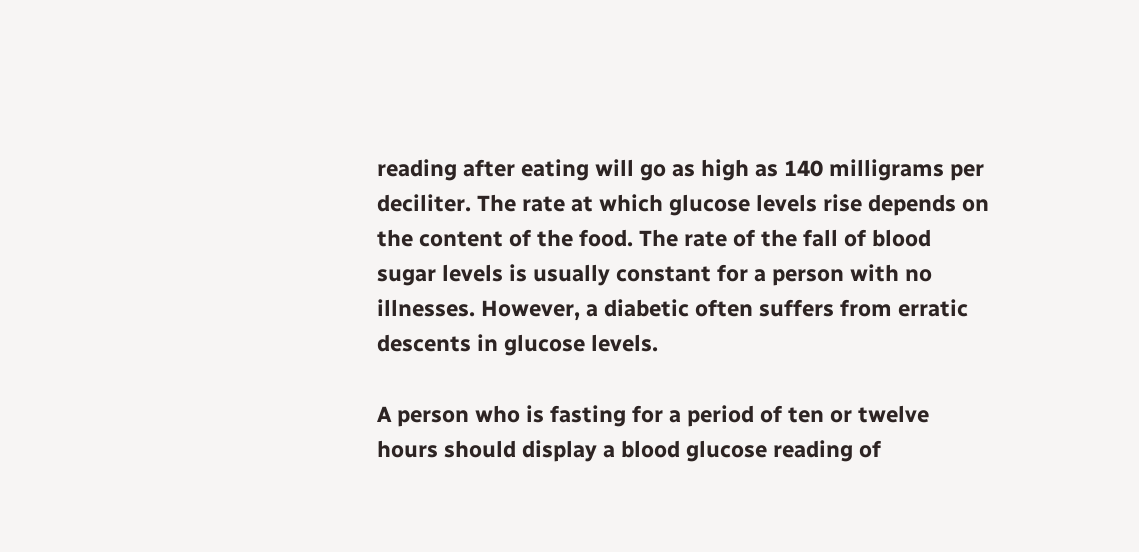reading after eating will go as high as 140 milligrams per deciliter. The rate at which glucose levels rise depends on the content of the food. The rate of the fall of blood sugar levels is usually constant for a person with no illnesses. However, a diabetic often suffers from erratic descents in glucose levels.

A person who is fasting for a period of ten or twelve hours should display a blood glucose reading of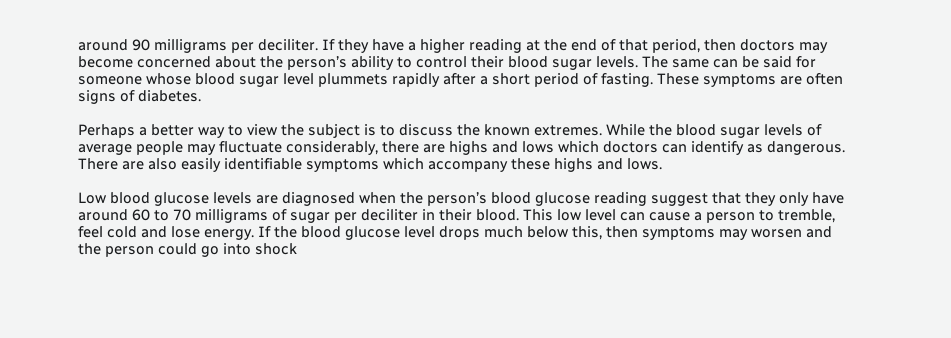around 90 milligrams per deciliter. If they have a higher reading at the end of that period, then doctors may become concerned about the person’s ability to control their blood sugar levels. The same can be said for someone whose blood sugar level plummets rapidly after a short period of fasting. These symptoms are often signs of diabetes.

Perhaps a better way to view the subject is to discuss the known extremes. While the blood sugar levels of average people may fluctuate considerably, there are highs and lows which doctors can identify as dangerous. There are also easily identifiable symptoms which accompany these highs and lows.

Low blood glucose levels are diagnosed when the person’s blood glucose reading suggest that they only have around 60 to 70 milligrams of sugar per deciliter in their blood. This low level can cause a person to tremble, feel cold and lose energy. If the blood glucose level drops much below this, then symptoms may worsen and the person could go into shock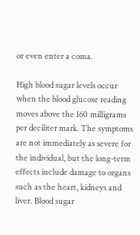or even enter a coma.

High blood sugar levels occur when the blood glucose reading moves above the 160 milligrams per deciliter mark. The symptoms are not immediately as severe for the individual, but the long-term effects include damage to organs such as the heart, kidneys and liver. Blood sugar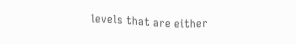levels that are either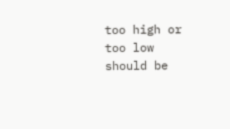too high or too low should be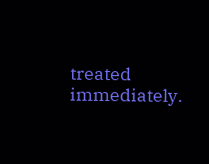treated immediately.